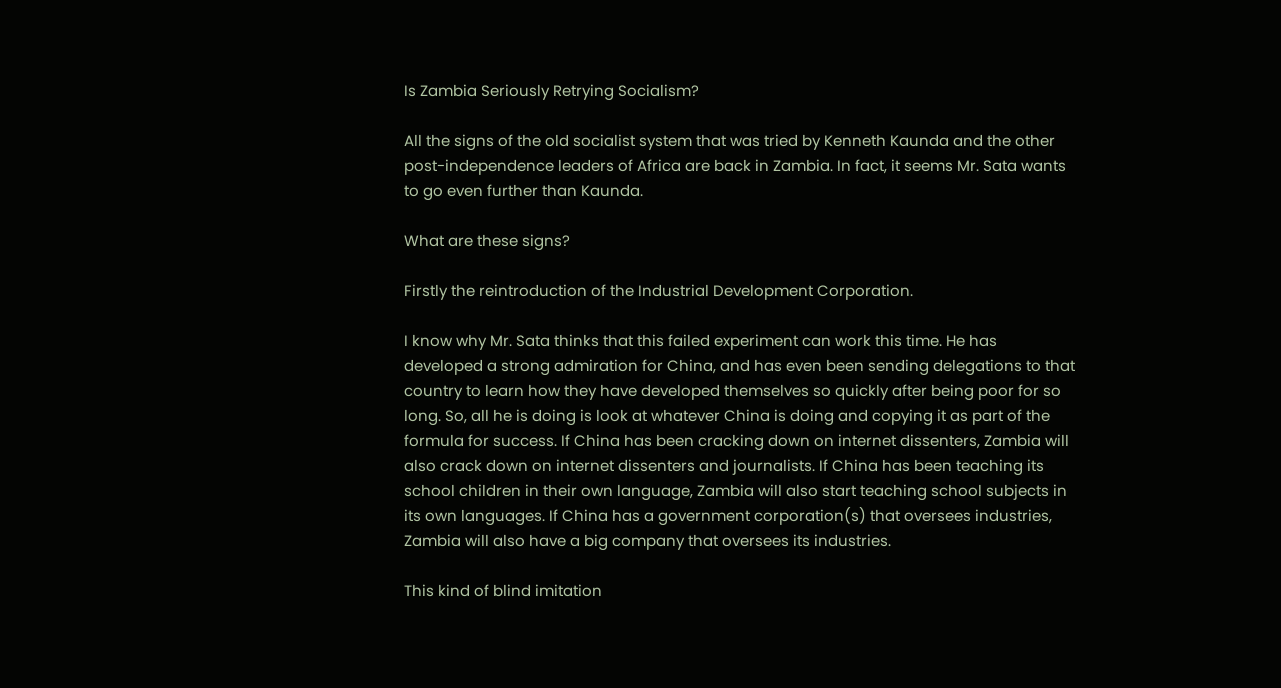Is Zambia Seriously Retrying Socialism?

All the signs of the old socialist system that was tried by Kenneth Kaunda and the other post-independence leaders of Africa are back in Zambia. In fact, it seems Mr. Sata wants to go even further than Kaunda.

What are these signs?

Firstly the reintroduction of the Industrial Development Corporation.

I know why Mr. Sata thinks that this failed experiment can work this time. He has developed a strong admiration for China, and has even been sending delegations to that country to learn how they have developed themselves so quickly after being poor for so long. So, all he is doing is look at whatever China is doing and copying it as part of the formula for success. If China has been cracking down on internet dissenters, Zambia will also crack down on internet dissenters and journalists. If China has been teaching its school children in their own language, Zambia will also start teaching school subjects in its own languages. If China has a government corporation(s) that oversees industries, Zambia will also have a big company that oversees its industries.

This kind of blind imitation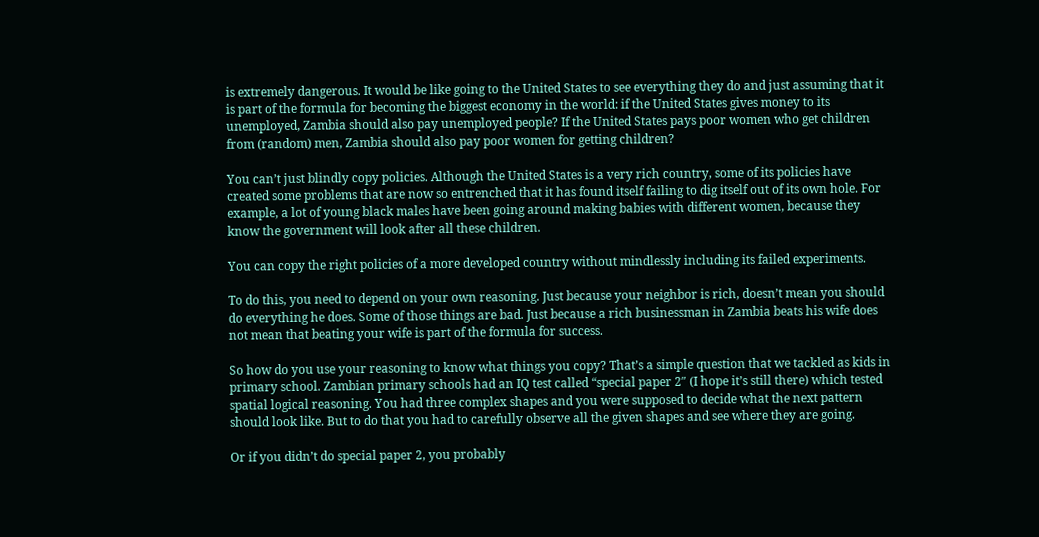is extremely dangerous. It would be like going to the United States to see everything they do and just assuming that it is part of the formula for becoming the biggest economy in the world: if the United States gives money to its unemployed, Zambia should also pay unemployed people? If the United States pays poor women who get children from (random) men, Zambia should also pay poor women for getting children?

You can’t just blindly copy policies. Although the United States is a very rich country, some of its policies have created some problems that are now so entrenched that it has found itself failing to dig itself out of its own hole. For example, a lot of young black males have been going around making babies with different women, because they know the government will look after all these children.

You can copy the right policies of a more developed country without mindlessly including its failed experiments.

To do this, you need to depend on your own reasoning. Just because your neighbor is rich, doesn’t mean you should do everything he does. Some of those things are bad. Just because a rich businessman in Zambia beats his wife does not mean that beating your wife is part of the formula for success.

So how do you use your reasoning to know what things you copy? That’s a simple question that we tackled as kids in primary school. Zambian primary schools had an IQ test called “special paper 2″ (I hope it’s still there) which tested spatial logical reasoning. You had three complex shapes and you were supposed to decide what the next pattern should look like. But to do that you had to carefully observe all the given shapes and see where they are going.

Or if you didn’t do special paper 2, you probably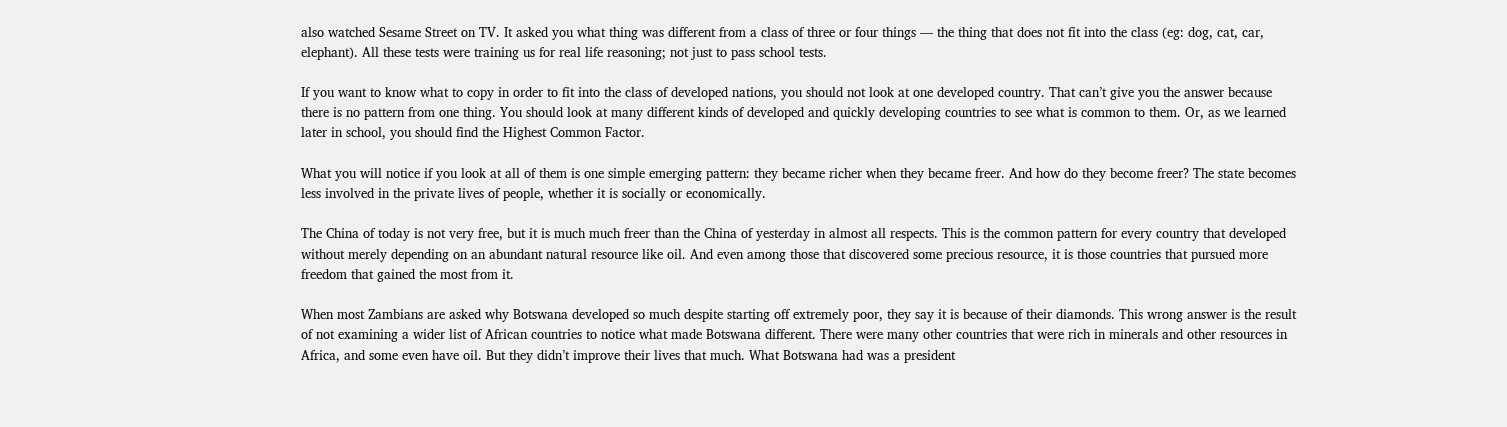also watched Sesame Street on TV. It asked you what thing was different from a class of three or four things — the thing that does not fit into the class (eg: dog, cat, car, elephant). All these tests were training us for real life reasoning; not just to pass school tests.

If you want to know what to copy in order to fit into the class of developed nations, you should not look at one developed country. That can’t give you the answer because there is no pattern from one thing. You should look at many different kinds of developed and quickly developing countries to see what is common to them. Or, as we learned later in school, you should find the Highest Common Factor.

What you will notice if you look at all of them is one simple emerging pattern: they became richer when they became freer. And how do they become freer? The state becomes less involved in the private lives of people, whether it is socially or economically.

The China of today is not very free, but it is much much freer than the China of yesterday in almost all respects. This is the common pattern for every country that developed without merely depending on an abundant natural resource like oil. And even among those that discovered some precious resource, it is those countries that pursued more freedom that gained the most from it.

When most Zambians are asked why Botswana developed so much despite starting off extremely poor, they say it is because of their diamonds. This wrong answer is the result of not examining a wider list of African countries to notice what made Botswana different. There were many other countries that were rich in minerals and other resources in Africa, and some even have oil. But they didn’t improve their lives that much. What Botswana had was a president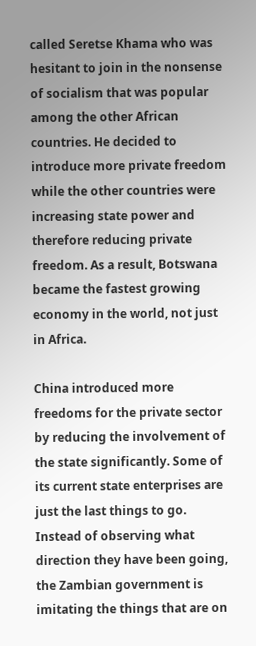called Seretse Khama who was hesitant to join in the nonsense of socialism that was popular among the other African countries. He decided to introduce more private freedom while the other countries were increasing state power and therefore reducing private freedom. As a result, Botswana became the fastest growing economy in the world, not just in Africa.

China introduced more freedoms for the private sector by reducing the involvement of the state significantly. Some of its current state enterprises are just the last things to go. Instead of observing what direction they have been going, the Zambian government is imitating the things that are on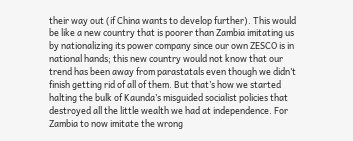their way out (if China wants to develop further). This would be like a new country that is poorer than Zambia imitating us by nationalizing its power company since our own ZESCO is in national hands; this new country would not know that our trend has been away from parastatals even though we didn’t finish getting rid of all of them. But that’s how we started halting the bulk of Kaunda’s misguided socialist policies that destroyed all the little wealth we had at independence. For Zambia to now imitate the wrong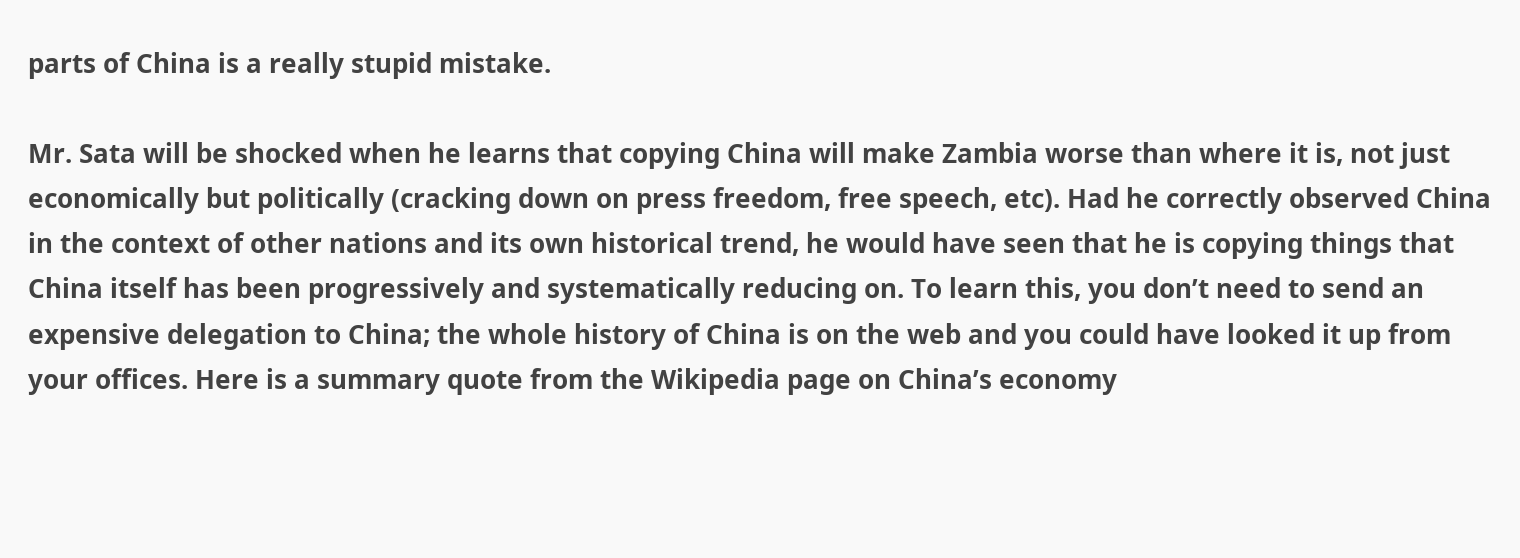parts of China is a really stupid mistake.

Mr. Sata will be shocked when he learns that copying China will make Zambia worse than where it is, not just economically but politically (cracking down on press freedom, free speech, etc). Had he correctly observed China in the context of other nations and its own historical trend, he would have seen that he is copying things that China itself has been progressively and systematically reducing on. To learn this, you don’t need to send an expensive delegation to China; the whole history of China is on the web and you could have looked it up from your offices. Here is a summary quote from the Wikipedia page on China’s economy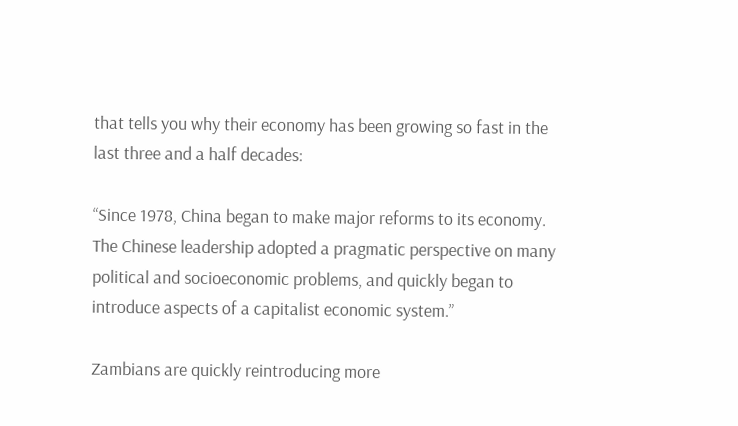that tells you why their economy has been growing so fast in the last three and a half decades:

“Since 1978, China began to make major reforms to its economy. The Chinese leadership adopted a pragmatic perspective on many political and socioeconomic problems, and quickly began to introduce aspects of a capitalist economic system.”

Zambians are quickly reintroducing more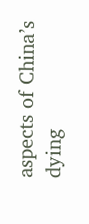aspects of China’s dying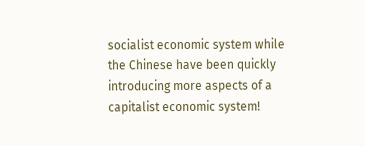socialist economic system while the Chinese have been quickly introducing more aspects of a capitalist economic system!